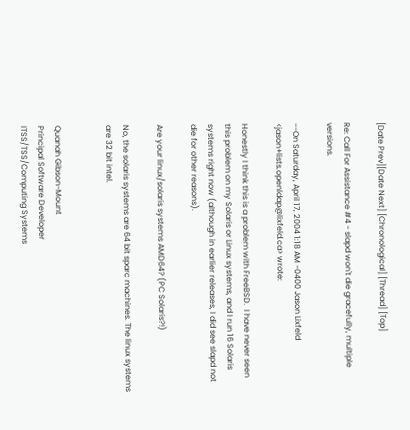[Date Prev][Date Next] [Chronological] [Thread] [Top]

Re: Call For Assistance #4 - slapd won't die gracefully, multiple versions.

--On Saturday, April 17, 2004 1:18 AM -0400 Jason Lixfeld <jason+lists.openldap@lixfeld.ca> wrote:

Honestly I think this is a problem with FreeBSD.  I have never seen
this problem on my Solaris or Linux systems, and I run 16 Solaris
systems right now (although in earlier releases, I did see slapd not
die for other reasons).

Are your linux/solaris systems AMD64? (PC Solaris?!)

No, the solaris systems are 64 bit sparc machines. The linux systems are 32 bit intel.


Quanah Gibson-Mount
Principal Software Developer
ITSS/TSS/Computing Systems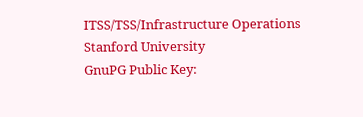ITSS/TSS/Infrastructure Operations
Stanford University
GnuPG Public Key: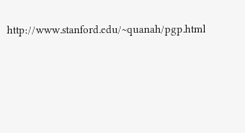http://www.stanford.edu/~quanah/pgp.html